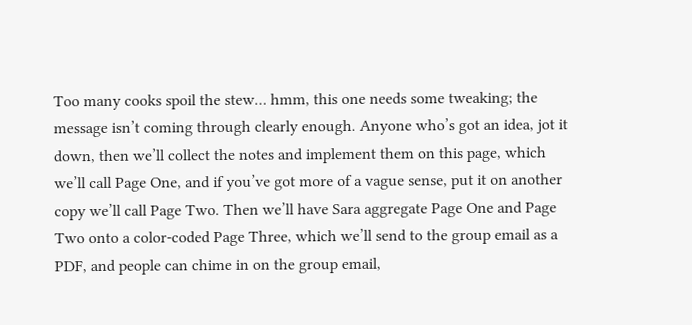Too many cooks spoil the stew… hmm, this one needs some tweaking; the message isn’t coming through clearly enough. Anyone who’s got an idea, jot it down, then we’ll collect the notes and implement them on this page, which we’ll call Page One, and if you’ve got more of a vague sense, put it on another copy we’ll call Page Two. Then we’ll have Sara aggregate Page One and Page Two onto a color-coded Page Three, which we’ll send to the group email as a PDF, and people can chime in on the group email,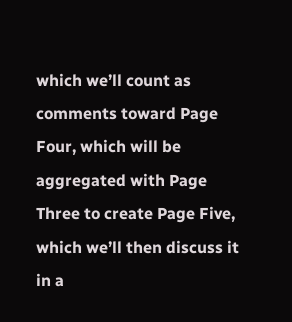which we’ll count as comments toward Page Four, which will be aggregated with Page Three to create Page Five, which we’ll then discuss it in a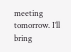meeting tomorrow. I’ll bring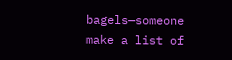bagels—someone make a list of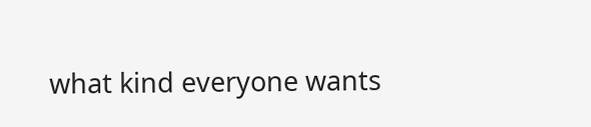what kind everyone wants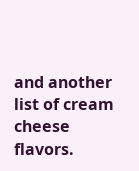and another list of cream cheese flavors.